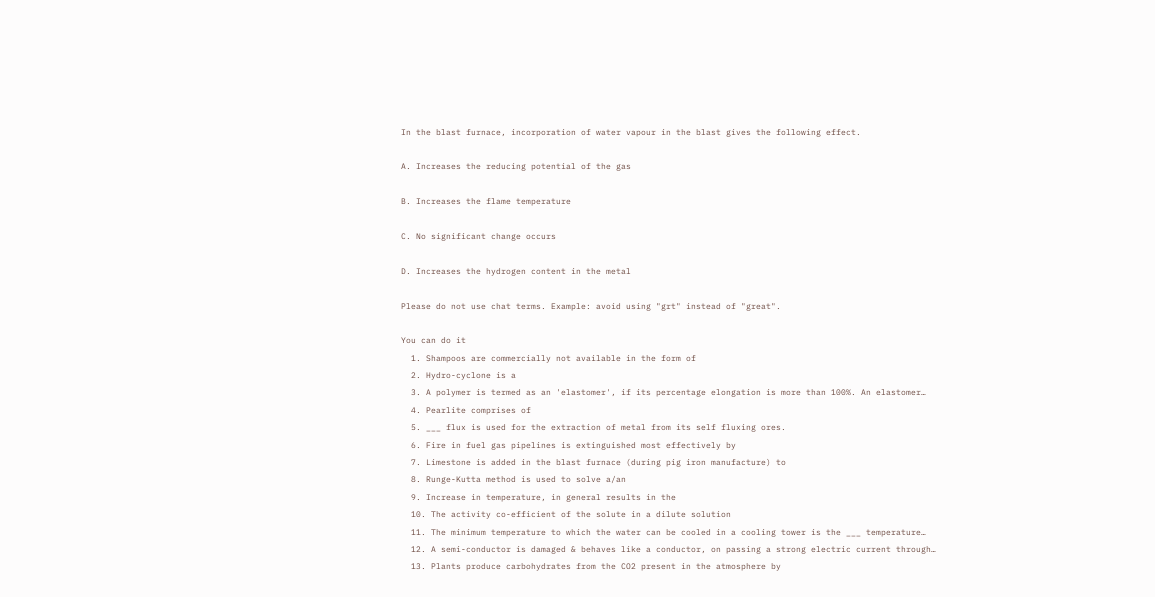In the blast furnace, incorporation of water vapour in the blast gives the following effect.

A. Increases the reducing potential of the gas

B. Increases the flame temperature

C. No significant change occurs

D. Increases the hydrogen content in the metal

Please do not use chat terms. Example: avoid using "grt" instead of "great".

You can do it
  1. Shampoos are commercially not available in the form of
  2. Hydro-cyclone is a
  3. A polymer is termed as an 'elastomer', if its percentage elongation is more than 100%. An elastomer…
  4. Pearlite comprises of
  5. ___ flux is used for the extraction of metal from its self fluxing ores.
  6. Fire in fuel gas pipelines is extinguished most effectively by
  7. Limestone is added in the blast furnace (during pig iron manufacture) to
  8. Runge-Kutta method is used to solve a/an
  9. Increase in temperature, in general results in the
  10. The activity co-efficient of the solute in a dilute solution
  11. The minimum temperature to which the water can be cooled in a cooling tower is the ___ temperature…
  12. A semi-conductor is damaged & behaves like a conductor, on passing a strong electric current through…
  13. Plants produce carbohydrates from the CO2 present in the atmosphere by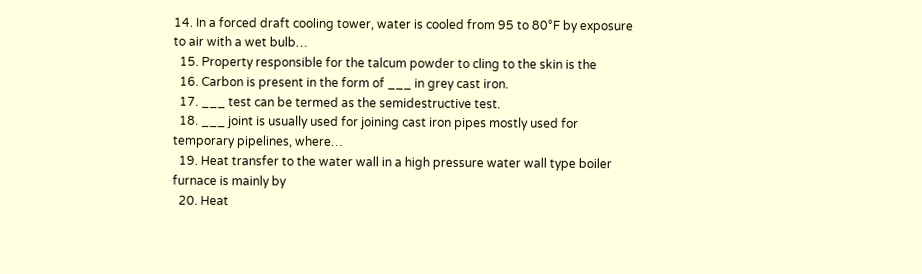14. In a forced draft cooling tower, water is cooled from 95 to 80°F by exposure to air with a wet bulb…
  15. Property responsible for the talcum powder to cling to the skin is the
  16. Carbon is present in the form of ___ in grey cast iron.
  17. ___ test can be termed as the semidestructive test.
  18. ___ joint is usually used for joining cast iron pipes mostly used for temporary pipelines, where…
  19. Heat transfer to the water wall in a high pressure water wall type boiler furnace is mainly by
  20. Heat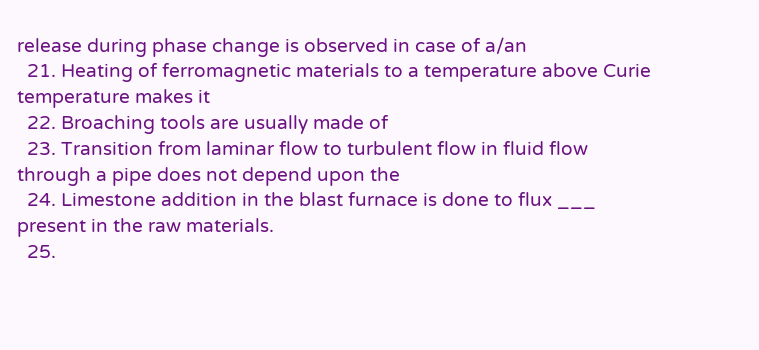release during phase change is observed in case of a/an
  21. Heating of ferromagnetic materials to a temperature above Curie temperature makes it
  22. Broaching tools are usually made of
  23. Transition from laminar flow to turbulent flow in fluid flow through a pipe does not depend upon the
  24. Limestone addition in the blast furnace is done to flux ___ present in the raw materials.
  25.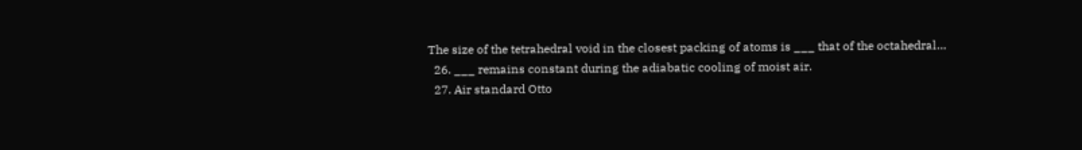The size of the tetrahedral void in the closest packing of atoms is ___ that of the octahedral…
  26. ___ remains constant during the adiabatic cooling of moist air.
  27. Air standard Otto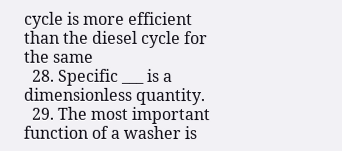cycle is more efficient than the diesel cycle for the same
  28. Specific ___ is a dimensionless quantity.
  29. The most important function of a washer is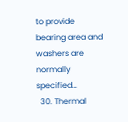to provide bearing area and washers are normally specified…
  30. Thermal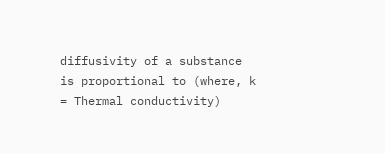diffusivity of a substance is proportional to (where, k = Thermal conductivity)